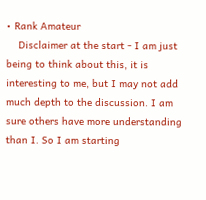• Rank Amateur
    Disclaimer at the start - I am just being to think about this, it is interesting to me, but I may not add much depth to the discussion. I am sure others have more understanding than I. So I am starting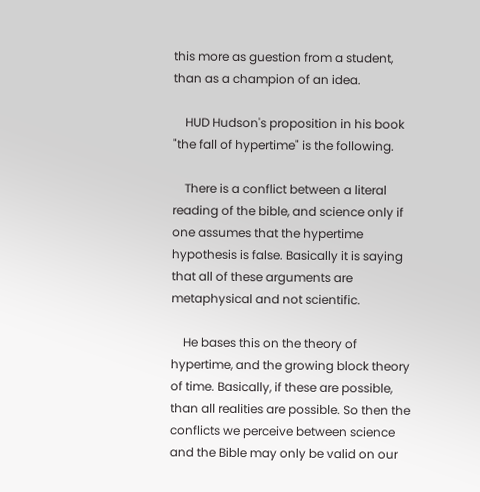this more as guestion from a student, than as a champion of an idea.

    HUD Hudson's proposition in his book "the fall of hypertime" is the following.

    There is a conflict between a literal reading of the bible, and science only if one assumes that the hypertime hypothesis is false. Basically it is saying that all of these arguments are metaphysical and not scientific.

    He bases this on the theory of hypertime, and the growing block theory of time. Basically, if these are possible, than all realities are possible. So then the conflicts we perceive between science and the Bible may only be valid on our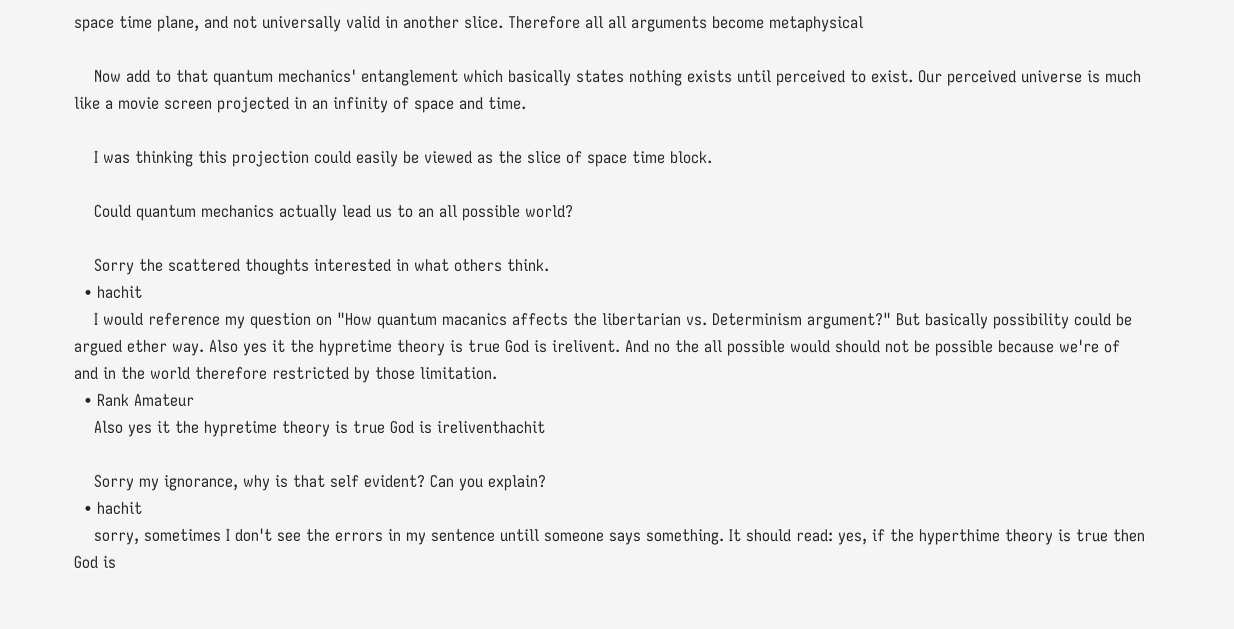space time plane, and not universally valid in another slice. Therefore all all arguments become metaphysical

    Now add to that quantum mechanics' entanglement which basically states nothing exists until perceived to exist. Our perceived universe is much like a movie screen projected in an infinity of space and time.

    I was thinking this projection could easily be viewed as the slice of space time block.

    Could quantum mechanics actually lead us to an all possible world?

    Sorry the scattered thoughts interested in what others think.
  • hachit
    I would reference my question on "How quantum macanics affects the libertarian vs. Determinism argument?" But basically possibility could be argued ether way. Also yes it the hypretime theory is true God is irelivent. And no the all possible would should not be possible because we're of and in the world therefore restricted by those limitation.
  • Rank Amateur
    Also yes it the hypretime theory is true God is ireliventhachit

    Sorry my ignorance, why is that self evident? Can you explain?
  • hachit
    sorry, sometimes I don't see the errors in my sentence untill someone says something. It should read: yes, if the hyperthime theory is true then God is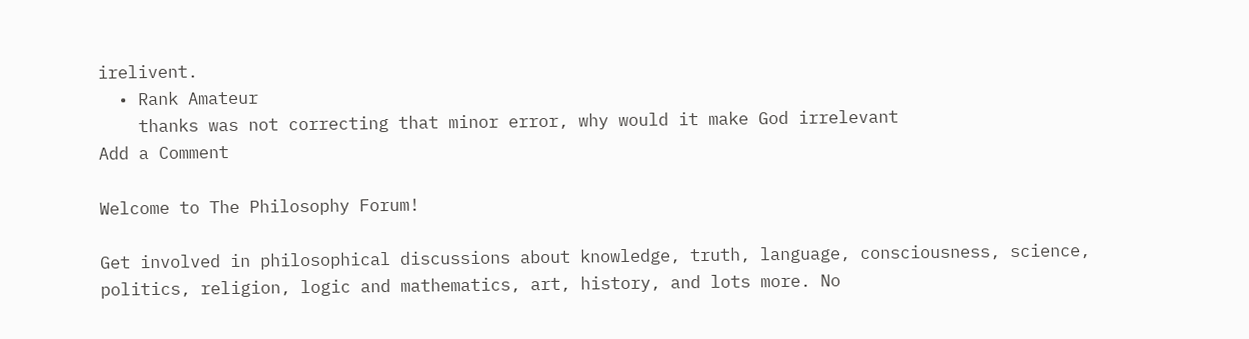irelivent.
  • Rank Amateur
    thanks was not correcting that minor error, why would it make God irrelevant
Add a Comment

Welcome to The Philosophy Forum!

Get involved in philosophical discussions about knowledge, truth, language, consciousness, science, politics, religion, logic and mathematics, art, history, and lots more. No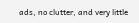ads, no clutter, and very little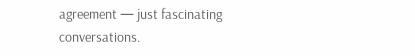agreement — just fascinating conversations.